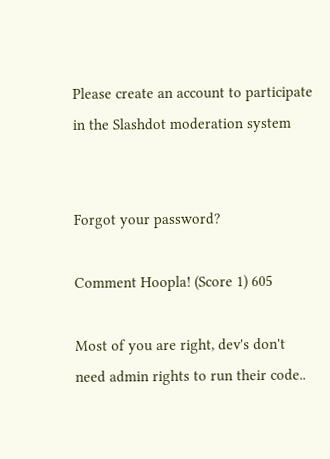Please create an account to participate in the Slashdot moderation system


Forgot your password?

Comment Hoopla! (Score 1) 605

Most of you are right, dev's don't need admin rights to run their code..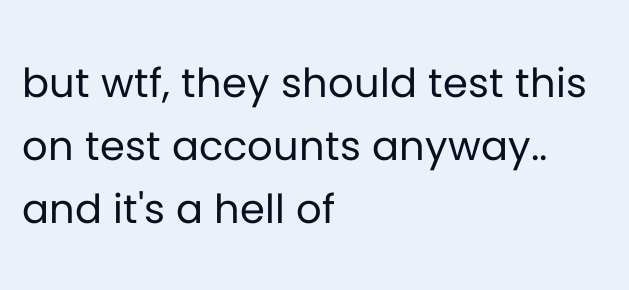but wtf, they should test this on test accounts anyway.. and it's a hell of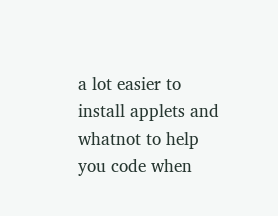a lot easier to install applets and whatnot to help you code when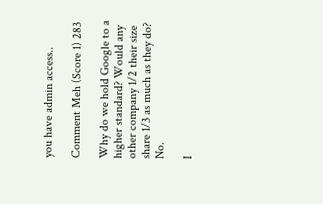you have admin access..

Comment Meh (Score 1) 283

Why do we hold Google to a higher standard? Would any other company 1/2 their size share 1/3 as much as they do? No.

I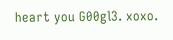heart you G00gl3. xoxo.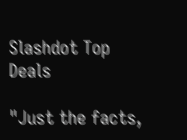Slashdot Top Deals

"Just the facts,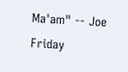Ma'am" -- Joe Friday